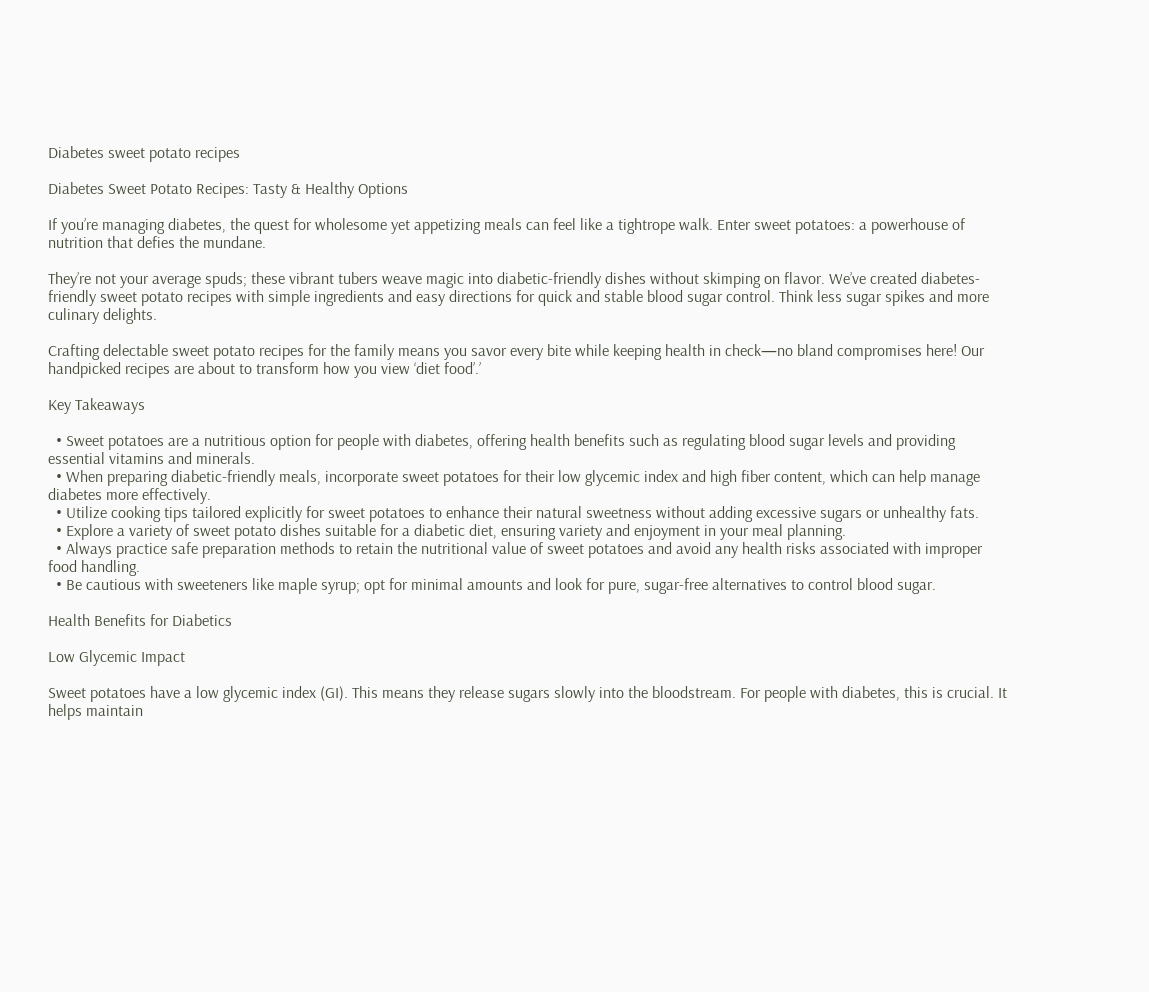Diabetes sweet potato recipes

Diabetes Sweet Potato Recipes: Tasty & Healthy Options

If you’re managing diabetes, the quest for wholesome yet appetizing meals can feel like a tightrope walk. Enter sweet potatoes: a powerhouse of nutrition that defies the mundane.

They’re not your average spuds; these vibrant tubers weave magic into diabetic-friendly dishes without skimping on flavor. We’ve created diabetes-friendly sweet potato recipes with simple ingredients and easy directions for quick and stable blood sugar control. Think less sugar spikes and more culinary delights.

Crafting delectable sweet potato recipes for the family means you savor every bite while keeping health in check—no bland compromises here! Our handpicked recipes are about to transform how you view ‘diet food’.’

Key Takeaways

  • Sweet potatoes are a nutritious option for people with diabetes, offering health benefits such as regulating blood sugar levels and providing essential vitamins and minerals.
  • When preparing diabetic-friendly meals, incorporate sweet potatoes for their low glycemic index and high fiber content, which can help manage diabetes more effectively.
  • Utilize cooking tips tailored explicitly for sweet potatoes to enhance their natural sweetness without adding excessive sugars or unhealthy fats.
  • Explore a variety of sweet potato dishes suitable for a diabetic diet, ensuring variety and enjoyment in your meal planning.
  • Always practice safe preparation methods to retain the nutritional value of sweet potatoes and avoid any health risks associated with improper food handling.
  • Be cautious with sweeteners like maple syrup; opt for minimal amounts and look for pure, sugar-free alternatives to control blood sugar.

Health Benefits for Diabetics

Low Glycemic Impact

Sweet potatoes have a low glycemic index (GI). This means they release sugars slowly into the bloodstream. For people with diabetes, this is crucial. It helps maintain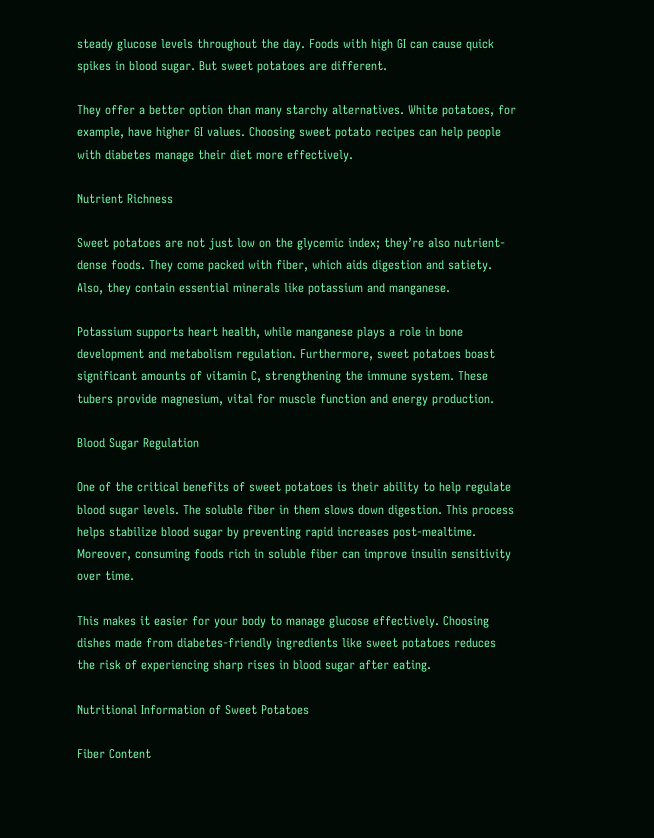steady glucose levels throughout the day. Foods with high GI can cause quick spikes in blood sugar. But sweet potatoes are different.

They offer a better option than many starchy alternatives. White potatoes, for example, have higher GI values. Choosing sweet potato recipes can help people with diabetes manage their diet more effectively.

Nutrient Richness

Sweet potatoes are not just low on the glycemic index; they’re also nutrient-dense foods. They come packed with fiber, which aids digestion and satiety. Also, they contain essential minerals like potassium and manganese.

Potassium supports heart health, while manganese plays a role in bone development and metabolism regulation. Furthermore, sweet potatoes boast significant amounts of vitamin C, strengthening the immune system. These tubers provide magnesium, vital for muscle function and energy production.

Blood Sugar Regulation

One of the critical benefits of sweet potatoes is their ability to help regulate blood sugar levels. The soluble fiber in them slows down digestion. This process helps stabilize blood sugar by preventing rapid increases post-mealtime. Moreover, consuming foods rich in soluble fiber can improve insulin sensitivity over time.

This makes it easier for your body to manage glucose effectively. Choosing dishes made from diabetes-friendly ingredients like sweet potatoes reduces the risk of experiencing sharp rises in blood sugar after eating.

Nutritional Information of Sweet Potatoes

Fiber Content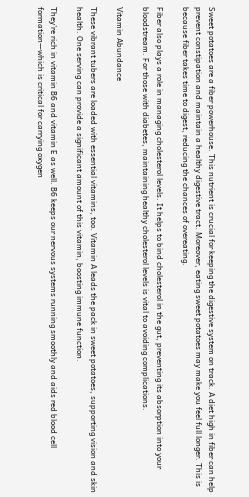Sweet potatoes are a fiber powerhouse. This nutrient is crucial for keeping the digestive system on track. A diet high in fiber can help prevent constipation and maintain a healthy digestive tract. Moreover, eating sweet potatoes may make you feel full longer. This is because fiber takes time to digest, reducing the chances of overeating.

Fiber also plays a role in managing cholesterol levels. It helps to bind cholesterol in the gut, preventing its absorption into your bloodstream. For those with diabetes, maintaining healthy cholesterol levels is vital to avoiding complications.

Vitamin Abundance

These vibrant tubers are loaded with essential vitamins, too. Vitamin A leads the pack in sweet potatoes, supporting vision and skin health. One serving can provide a significant amount of this vitamin, boosting immune function.

They’re rich in vitamin B6 and vitamin E as well. B6 keeps our nervous systems running smoothly and aids red blood cell formation—which is critical for carrying oxygen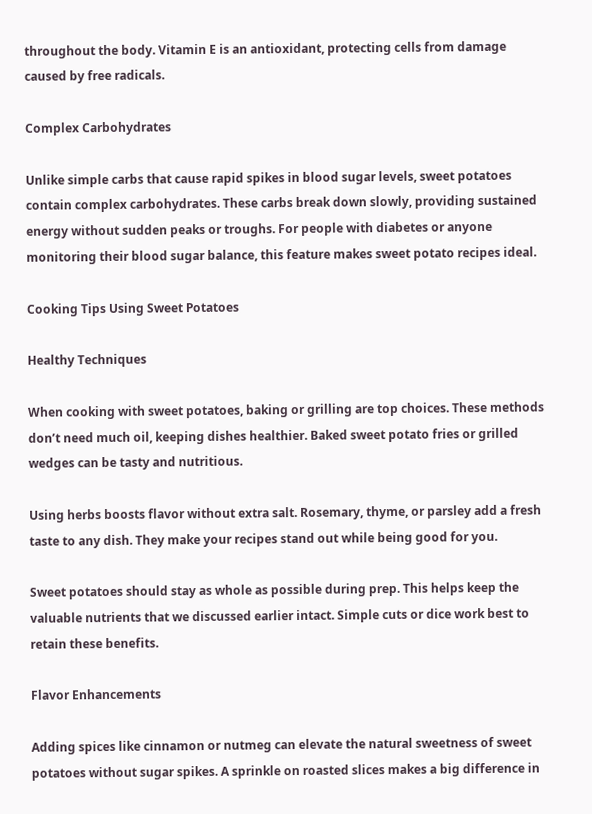throughout the body. Vitamin E is an antioxidant, protecting cells from damage caused by free radicals.

Complex Carbohydrates

Unlike simple carbs that cause rapid spikes in blood sugar levels, sweet potatoes contain complex carbohydrates. These carbs break down slowly, providing sustained energy without sudden peaks or troughs. For people with diabetes or anyone monitoring their blood sugar balance, this feature makes sweet potato recipes ideal.

Cooking Tips Using Sweet Potatoes

Healthy Techniques

When cooking with sweet potatoes, baking or grilling are top choices. These methods don’t need much oil, keeping dishes healthier. Baked sweet potato fries or grilled wedges can be tasty and nutritious.

Using herbs boosts flavor without extra salt. Rosemary, thyme, or parsley add a fresh taste to any dish. They make your recipes stand out while being good for you.

Sweet potatoes should stay as whole as possible during prep. This helps keep the valuable nutrients that we discussed earlier intact. Simple cuts or dice work best to retain these benefits.

Flavor Enhancements

Adding spices like cinnamon or nutmeg can elevate the natural sweetness of sweet potatoes without sugar spikes. A sprinkle on roasted slices makes a big difference in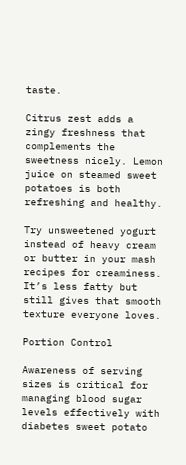taste.

Citrus zest adds a zingy freshness that complements the sweetness nicely. Lemon juice on steamed sweet potatoes is both refreshing and healthy.

Try unsweetened yogurt instead of heavy cream or butter in your mash recipes for creaminess. It’s less fatty but still gives that smooth texture everyone loves.

Portion Control

Awareness of serving sizes is critical for managing blood sugar levels effectively with diabetes sweet potato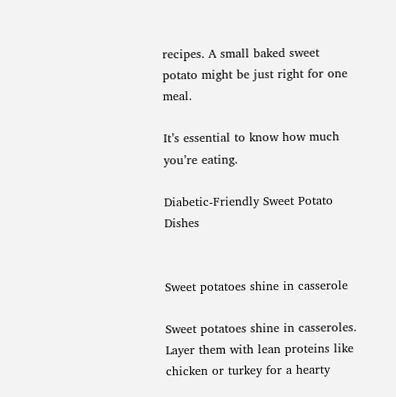recipes. A small baked sweet potato might be just right for one meal.

It’s essential to know how much you’re eating.

Diabetic-Friendly Sweet Potato Dishes


Sweet potatoes shine in casserole

Sweet potatoes shine in casseroles. Layer them with lean proteins like chicken or turkey for a hearty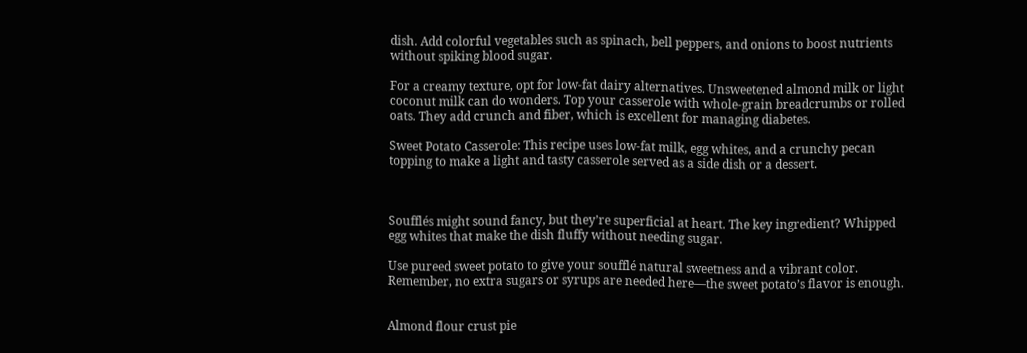dish. Add colorful vegetables such as spinach, bell peppers, and onions to boost nutrients without spiking blood sugar.

For a creamy texture, opt for low-fat dairy alternatives. Unsweetened almond milk or light coconut milk can do wonders. Top your casserole with whole-grain breadcrumbs or rolled oats. They add crunch and fiber, which is excellent for managing diabetes.

Sweet Potato Casserole: This recipe uses low-fat milk, egg whites, and a crunchy pecan topping to make a light and tasty casserole served as a side dish or a dessert.



Soufflés might sound fancy, but they’re superficial at heart. The key ingredient? Whipped egg whites that make the dish fluffy without needing sugar.

Use pureed sweet potato to give your soufflé natural sweetness and a vibrant color. Remember, no extra sugars or syrups are needed here—the sweet potato’s flavor is enough.


Almond flour crust pie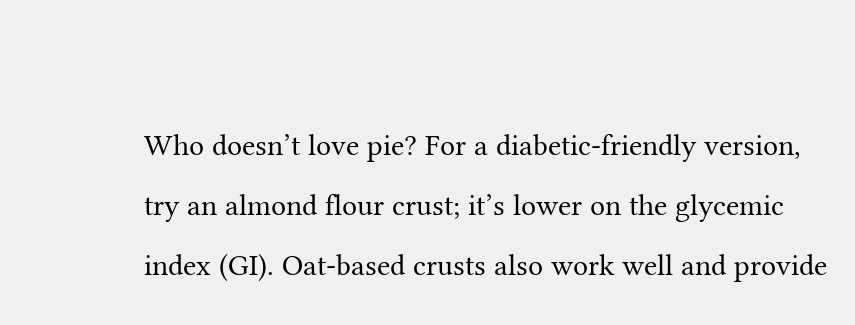Who doesn’t love pie? For a diabetic-friendly version, try an almond flour crust; it’s lower on the glycemic index (GI). Oat-based crusts also work well and provide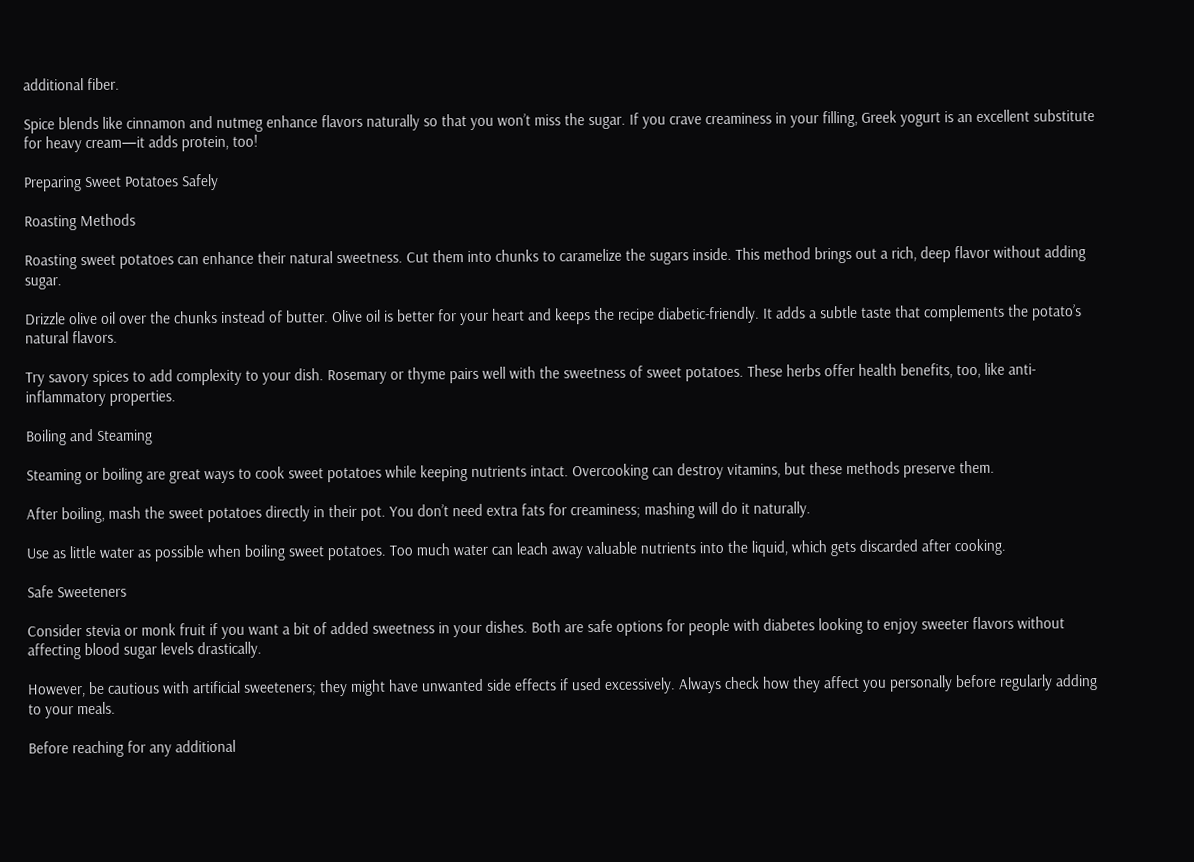additional fiber.

Spice blends like cinnamon and nutmeg enhance flavors naturally so that you won’t miss the sugar. If you crave creaminess in your filling, Greek yogurt is an excellent substitute for heavy cream—it adds protein, too!

Preparing Sweet Potatoes Safely

Roasting Methods

Roasting sweet potatoes can enhance their natural sweetness. Cut them into chunks to caramelize the sugars inside. This method brings out a rich, deep flavor without adding sugar.

Drizzle olive oil over the chunks instead of butter. Olive oil is better for your heart and keeps the recipe diabetic-friendly. It adds a subtle taste that complements the potato’s natural flavors.

Try savory spices to add complexity to your dish. Rosemary or thyme pairs well with the sweetness of sweet potatoes. These herbs offer health benefits, too, like anti-inflammatory properties.

Boiling and Steaming

Steaming or boiling are great ways to cook sweet potatoes while keeping nutrients intact. Overcooking can destroy vitamins, but these methods preserve them.

After boiling, mash the sweet potatoes directly in their pot. You don’t need extra fats for creaminess; mashing will do it naturally.

Use as little water as possible when boiling sweet potatoes. Too much water can leach away valuable nutrients into the liquid, which gets discarded after cooking.

Safe Sweeteners

Consider stevia or monk fruit if you want a bit of added sweetness in your dishes. Both are safe options for people with diabetes looking to enjoy sweeter flavors without affecting blood sugar levels drastically.

However, be cautious with artificial sweeteners; they might have unwanted side effects if used excessively. Always check how they affect you personally before regularly adding to your meals.

Before reaching for any additional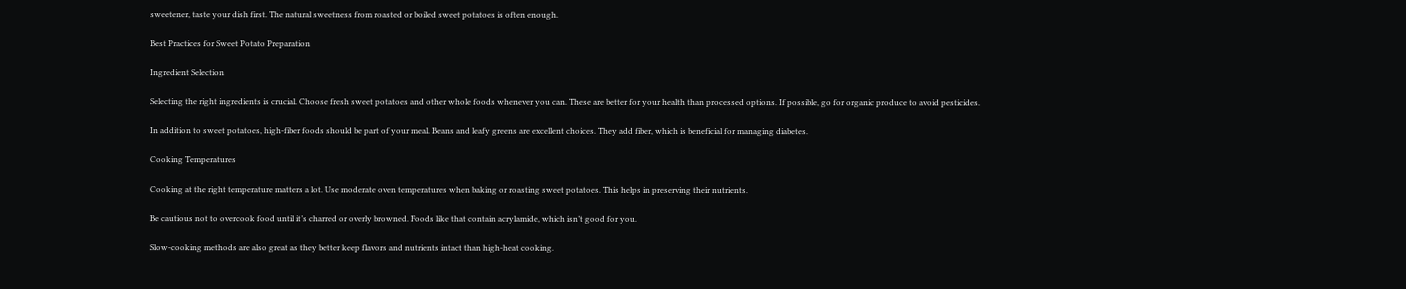sweetener, taste your dish first. The natural sweetness from roasted or boiled sweet potatoes is often enough.

Best Practices for Sweet Potato Preparation

Ingredient Selection

Selecting the right ingredients is crucial. Choose fresh sweet potatoes and other whole foods whenever you can. These are better for your health than processed options. If possible, go for organic produce to avoid pesticides.

In addition to sweet potatoes, high-fiber foods should be part of your meal. Beans and leafy greens are excellent choices. They add fiber, which is beneficial for managing diabetes.

Cooking Temperatures

Cooking at the right temperature matters a lot. Use moderate oven temperatures when baking or roasting sweet potatoes. This helps in preserving their nutrients.

Be cautious not to overcook food until it’s charred or overly browned. Foods like that contain acrylamide, which isn’t good for you.

Slow-cooking methods are also great as they better keep flavors and nutrients intact than high-heat cooking.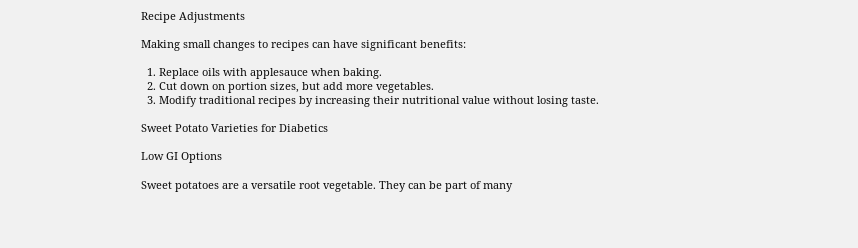Recipe Adjustments

Making small changes to recipes can have significant benefits:

  1. Replace oils with applesauce when baking.
  2. Cut down on portion sizes, but add more vegetables.
  3. Modify traditional recipes by increasing their nutritional value without losing taste.

Sweet Potato Varieties for Diabetics

Low GI Options

Sweet potatoes are a versatile root vegetable. They can be part of many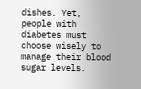dishes. Yet, people with diabetes must choose wisely to manage their blood sugar levels.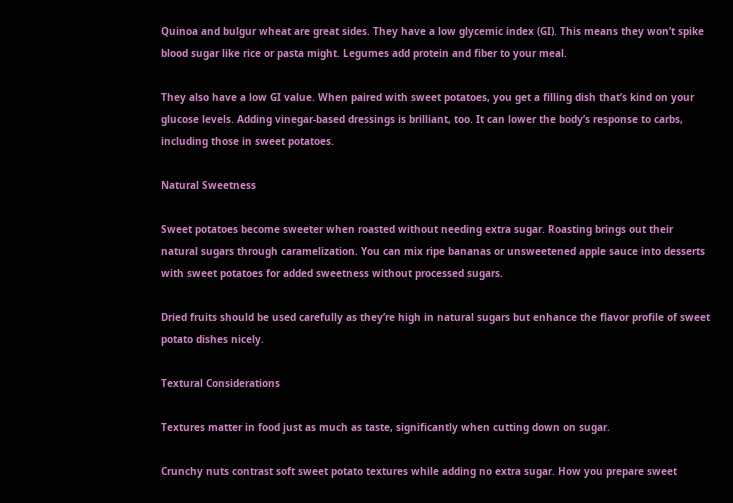Quinoa and bulgur wheat are great sides. They have a low glycemic index (GI). This means they won’t spike blood sugar like rice or pasta might. Legumes add protein and fiber to your meal.

They also have a low GI value. When paired with sweet potatoes, you get a filling dish that’s kind on your glucose levels. Adding vinegar-based dressings is brilliant, too. It can lower the body’s response to carbs, including those in sweet potatoes.

Natural Sweetness

Sweet potatoes become sweeter when roasted without needing extra sugar. Roasting brings out their natural sugars through caramelization. You can mix ripe bananas or unsweetened apple sauce into desserts with sweet potatoes for added sweetness without processed sugars.

Dried fruits should be used carefully as they’re high in natural sugars but enhance the flavor profile of sweet potato dishes nicely.

Textural Considerations

Textures matter in food just as much as taste, significantly when cutting down on sugar.

Crunchy nuts contrast soft sweet potato textures while adding no extra sugar. How you prepare sweet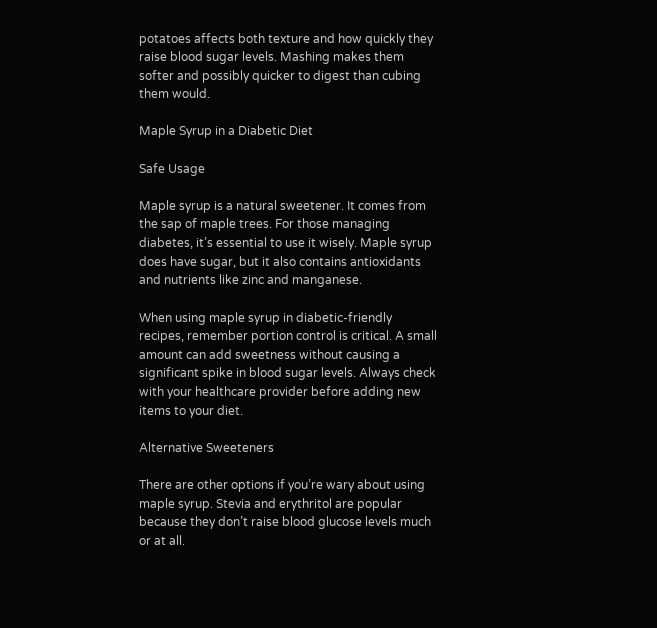potatoes affects both texture and how quickly they raise blood sugar levels. Mashing makes them softer and possibly quicker to digest than cubing them would.

Maple Syrup in a Diabetic Diet

Safe Usage

Maple syrup is a natural sweetener. It comes from the sap of maple trees. For those managing diabetes, it’s essential to use it wisely. Maple syrup does have sugar, but it also contains antioxidants and nutrients like zinc and manganese.

When using maple syrup in diabetic-friendly recipes, remember portion control is critical. A small amount can add sweetness without causing a significant spike in blood sugar levels. Always check with your healthcare provider before adding new items to your diet.

Alternative Sweeteners

There are other options if you’re wary about using maple syrup. Stevia and erythritol are popular because they don’t raise blood glucose levels much or at all.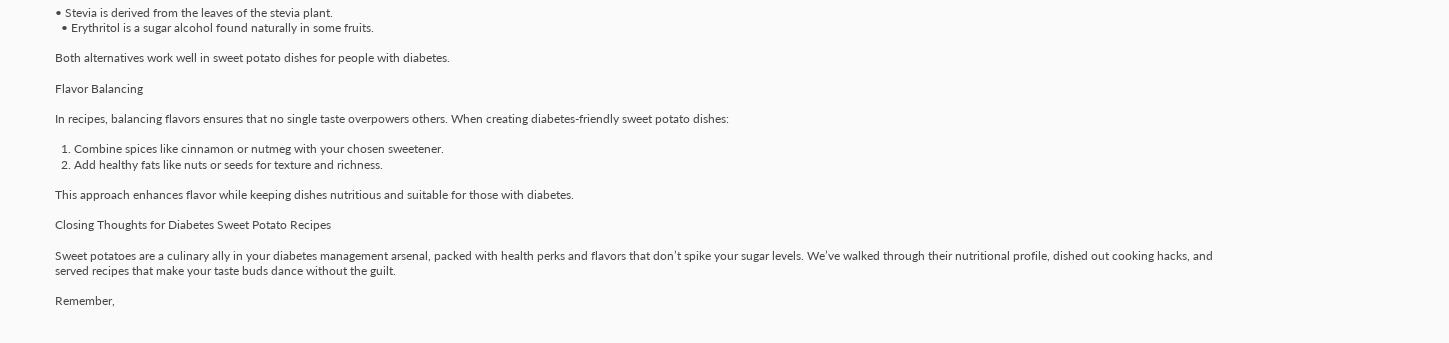• Stevia is derived from the leaves of the stevia plant.
  • Erythritol is a sugar alcohol found naturally in some fruits.

Both alternatives work well in sweet potato dishes for people with diabetes.

Flavor Balancing

In recipes, balancing flavors ensures that no single taste overpowers others. When creating diabetes-friendly sweet potato dishes:

  1. Combine spices like cinnamon or nutmeg with your chosen sweetener.
  2. Add healthy fats like nuts or seeds for texture and richness.

This approach enhances flavor while keeping dishes nutritious and suitable for those with diabetes.

Closing Thoughts for Diabetes Sweet Potato Recipes

Sweet potatoes are a culinary ally in your diabetes management arsenal, packed with health perks and flavors that don’t spike your sugar levels. We’ve walked through their nutritional profile, dished out cooking hacks, and served recipes that make your taste buds dance without the guilt.

Remember,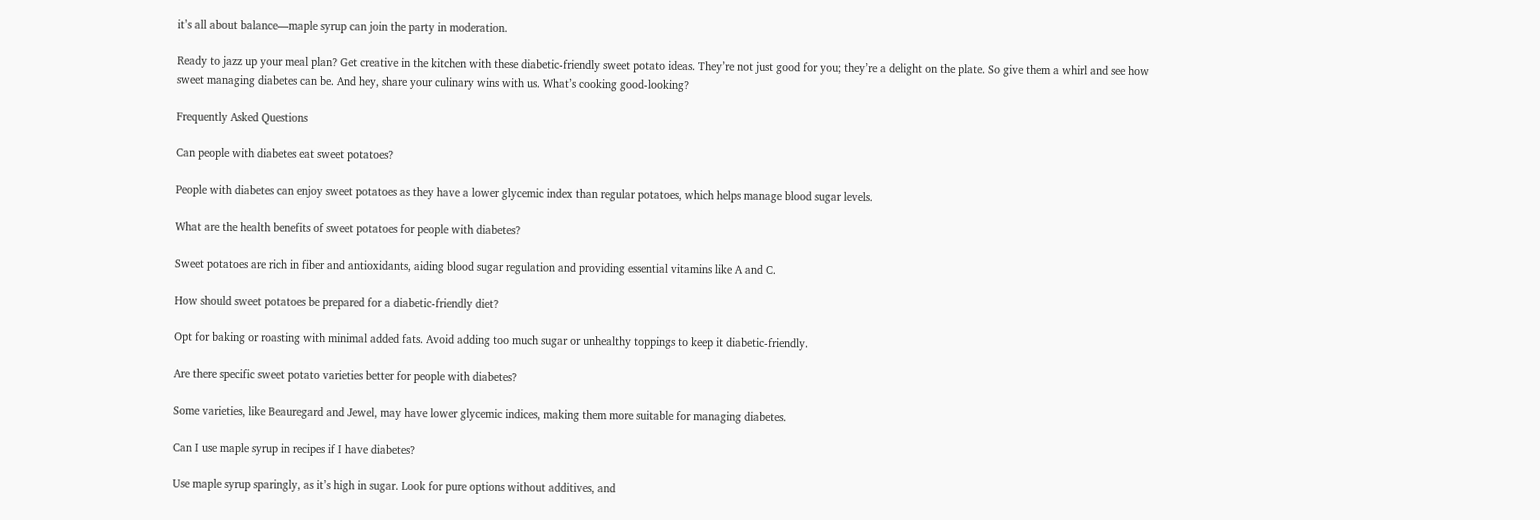it’s all about balance—maple syrup can join the party in moderation.

Ready to jazz up your meal plan? Get creative in the kitchen with these diabetic-friendly sweet potato ideas. They’re not just good for you; they’re a delight on the plate. So give them a whirl and see how sweet managing diabetes can be. And hey, share your culinary wins with us. What’s cooking good-looking?

Frequently Asked Questions

Can people with diabetes eat sweet potatoes?

People with diabetes can enjoy sweet potatoes as they have a lower glycemic index than regular potatoes, which helps manage blood sugar levels.

What are the health benefits of sweet potatoes for people with diabetes?

Sweet potatoes are rich in fiber and antioxidants, aiding blood sugar regulation and providing essential vitamins like A and C.

How should sweet potatoes be prepared for a diabetic-friendly diet?

Opt for baking or roasting with minimal added fats. Avoid adding too much sugar or unhealthy toppings to keep it diabetic-friendly.

Are there specific sweet potato varieties better for people with diabetes?

Some varieties, like Beauregard and Jewel, may have lower glycemic indices, making them more suitable for managing diabetes.

Can I use maple syrup in recipes if I have diabetes?

Use maple syrup sparingly, as it’s high in sugar. Look for pure options without additives, and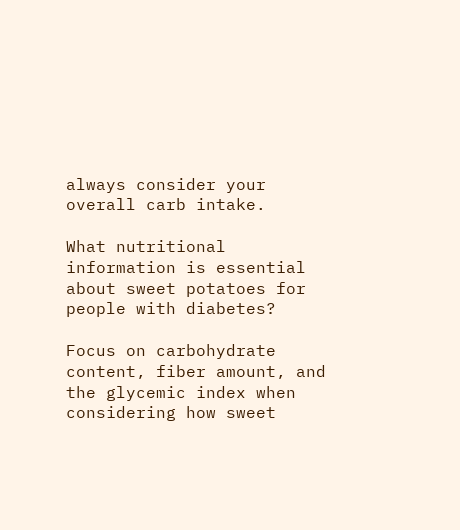always consider your overall carb intake.

What nutritional information is essential about sweet potatoes for people with diabetes?

Focus on carbohydrate content, fiber amount, and the glycemic index when considering how sweet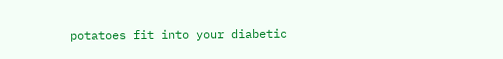potatoes fit into your diabetic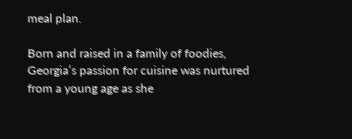meal plan.

Born and raised in a family of foodies, Georgia’s passion for cuisine was nurtured from a young age as she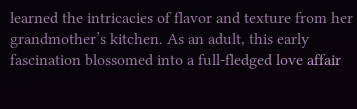learned the intricacies of flavor and texture from her grandmother’s kitchen. As an adult, this early fascination blossomed into a full-fledged love affair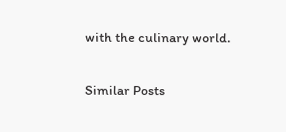with the culinary world.

Similar Posts